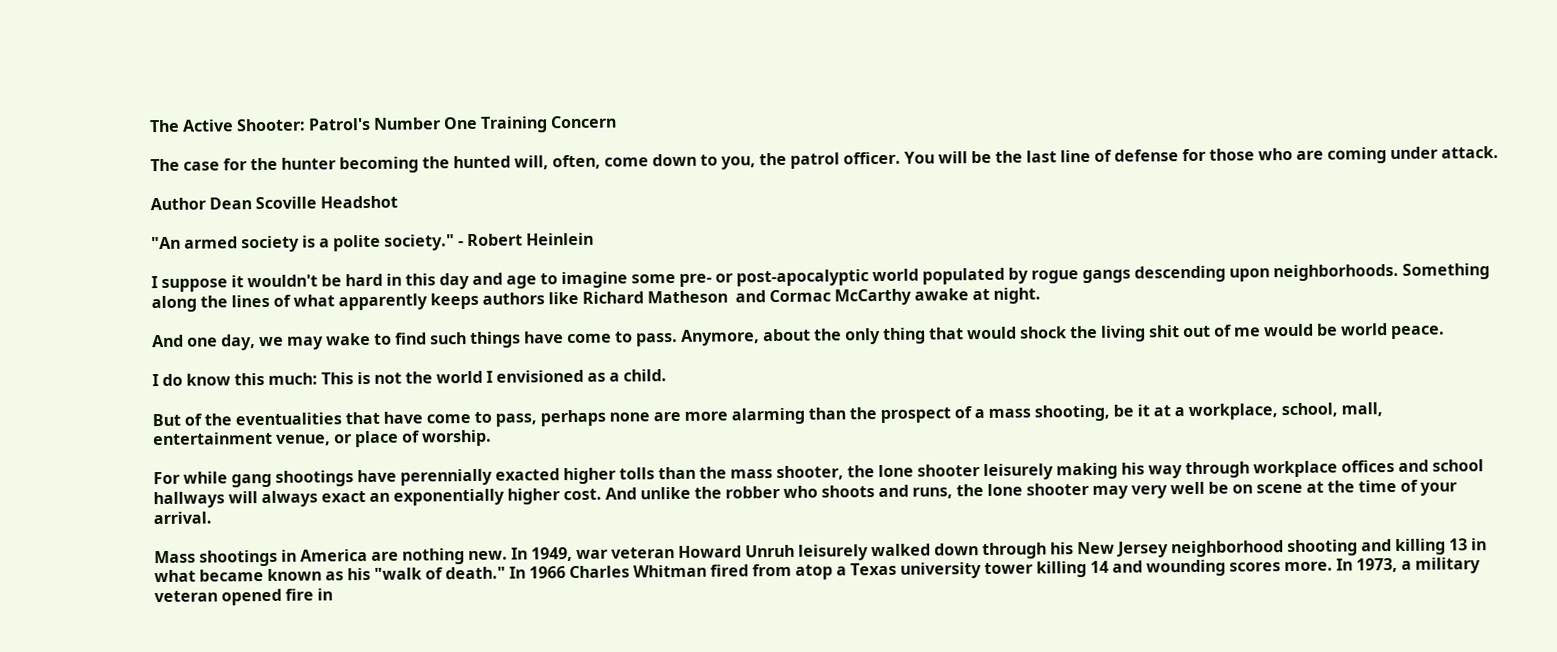The Active Shooter: Patrol's Number One Training Concern

The case for the hunter becoming the hunted will, often, come down to you, the patrol officer. You will be the last line of defense for those who are coming under attack.

Author Dean Scoville Headshot

"An armed society is a polite society." - Robert Heinlein

I suppose it wouldn't be hard in this day and age to imagine some pre- or post-apocalyptic world populated by rogue gangs descending upon neighborhoods. Something along the lines of what apparently keeps authors like Richard Matheson  and Cormac McCarthy awake at night.

And one day, we may wake to find such things have come to pass. Anymore, about the only thing that would shock the living shit out of me would be world peace.

I do know this much: This is not the world I envisioned as a child.

But of the eventualities that have come to pass, perhaps none are more alarming than the prospect of a mass shooting, be it at a workplace, school, mall, entertainment venue, or place of worship.

For while gang shootings have perennially exacted higher tolls than the mass shooter, the lone shooter leisurely making his way through workplace offices and school hallways will always exact an exponentially higher cost. And unlike the robber who shoots and runs, the lone shooter may very well be on scene at the time of your arrival.

Mass shootings in America are nothing new. In 1949, war veteran Howard Unruh leisurely walked down through his New Jersey neighborhood shooting and killing 13 in what became known as his "walk of death." In 1966 Charles Whitman fired from atop a Texas university tower killing 14 and wounding scores more. In 1973, a military veteran opened fire in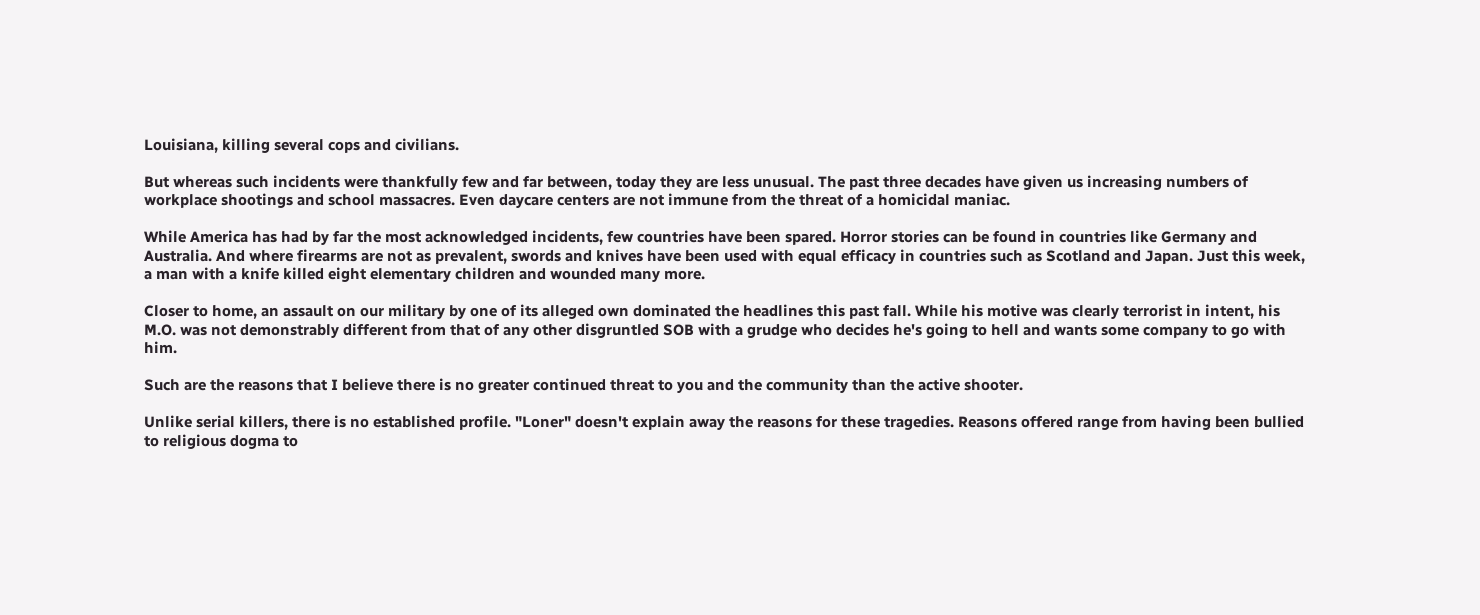Louisiana, killing several cops and civilians.

But whereas such incidents were thankfully few and far between, today they are less unusual. The past three decades have given us increasing numbers of workplace shootings and school massacres. Even daycare centers are not immune from the threat of a homicidal maniac.

While America has had by far the most acknowledged incidents, few countries have been spared. Horror stories can be found in countries like Germany and Australia. And where firearms are not as prevalent, swords and knives have been used with equal efficacy in countries such as Scotland and Japan. Just this week, a man with a knife killed eight elementary children and wounded many more.

Closer to home, an assault on our military by one of its alleged own dominated the headlines this past fall. While his motive was clearly terrorist in intent, his M.O. was not demonstrably different from that of any other disgruntled SOB with a grudge who decides he's going to hell and wants some company to go with him.

Such are the reasons that I believe there is no greater continued threat to you and the community than the active shooter.

Unlike serial killers, there is no established profile. "Loner" doesn't explain away the reasons for these tragedies. Reasons offered range from having been bullied to religious dogma to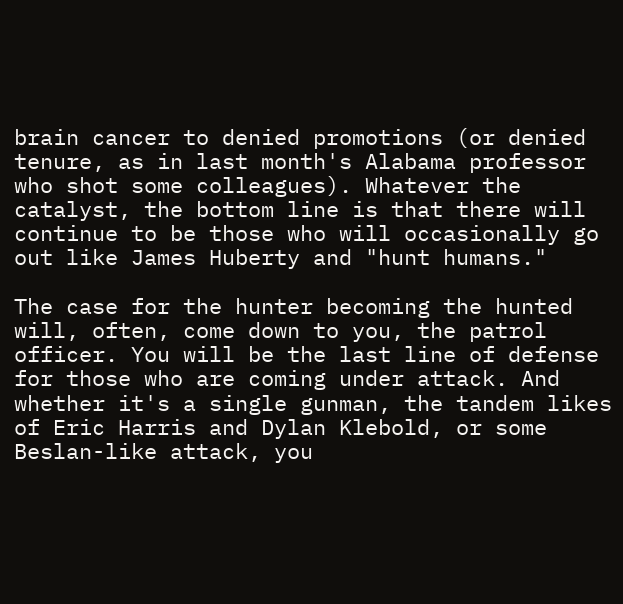brain cancer to denied promotions (or denied tenure, as in last month's Alabama professor who shot some colleagues). Whatever the catalyst, the bottom line is that there will continue to be those who will occasionally go out like James Huberty and "hunt humans."

The case for the hunter becoming the hunted will, often, come down to you, the patrol officer. You will be the last line of defense for those who are coming under attack. And whether it's a single gunman, the tandem likes of Eric Harris and Dylan Klebold, or some Beslan-like attack, you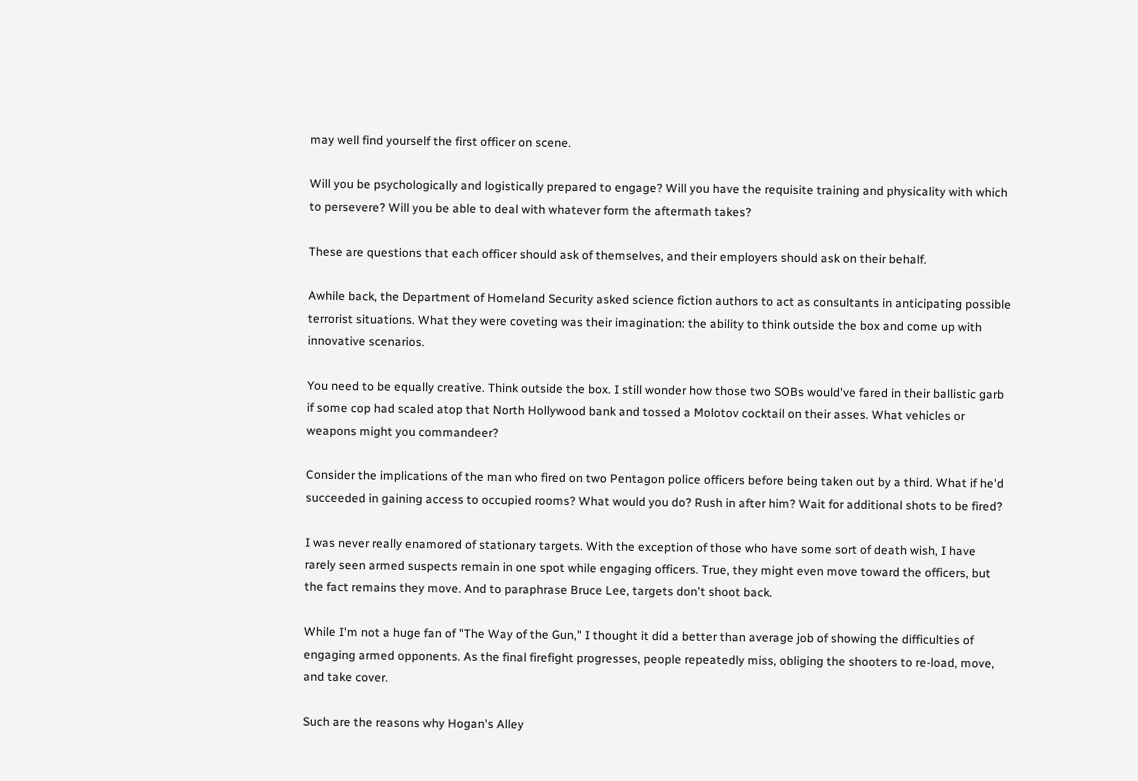may well find yourself the first officer on scene.

Will you be psychologically and logistically prepared to engage? Will you have the requisite training and physicality with which to persevere? Will you be able to deal with whatever form the aftermath takes?

These are questions that each officer should ask of themselves, and their employers should ask on their behalf.

Awhile back, the Department of Homeland Security asked science fiction authors to act as consultants in anticipating possible terrorist situations. What they were coveting was their imagination: the ability to think outside the box and come up with innovative scenarios.

You need to be equally creative. Think outside the box. I still wonder how those two SOBs would've fared in their ballistic garb if some cop had scaled atop that North Hollywood bank and tossed a Molotov cocktail on their asses. What vehicles or weapons might you commandeer?

Consider the implications of the man who fired on two Pentagon police officers before being taken out by a third. What if he'd succeeded in gaining access to occupied rooms? What would you do? Rush in after him? Wait for additional shots to be fired?

I was never really enamored of stationary targets. With the exception of those who have some sort of death wish, I have rarely seen armed suspects remain in one spot while engaging officers. True, they might even move toward the officers, but the fact remains they move. And to paraphrase Bruce Lee, targets don't shoot back.

While I'm not a huge fan of "The Way of the Gun," I thought it did a better than average job of showing the difficulties of engaging armed opponents. As the final firefight progresses, people repeatedly miss, obliging the shooters to re-load, move, and take cover.

Such are the reasons why Hogan's Alley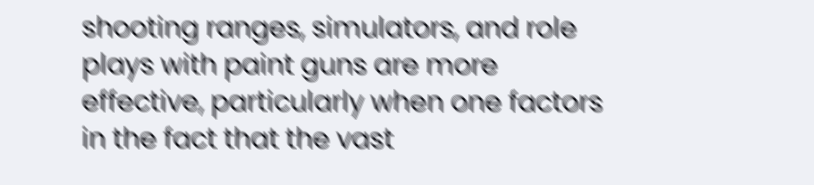shooting ranges, simulators, and role plays with paint guns are more effective, particularly when one factors in the fact that the vast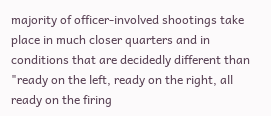majority of officer-involved shootings take place in much closer quarters and in conditions that are decidedly different than "ready on the left, ready on the right, all ready on the firing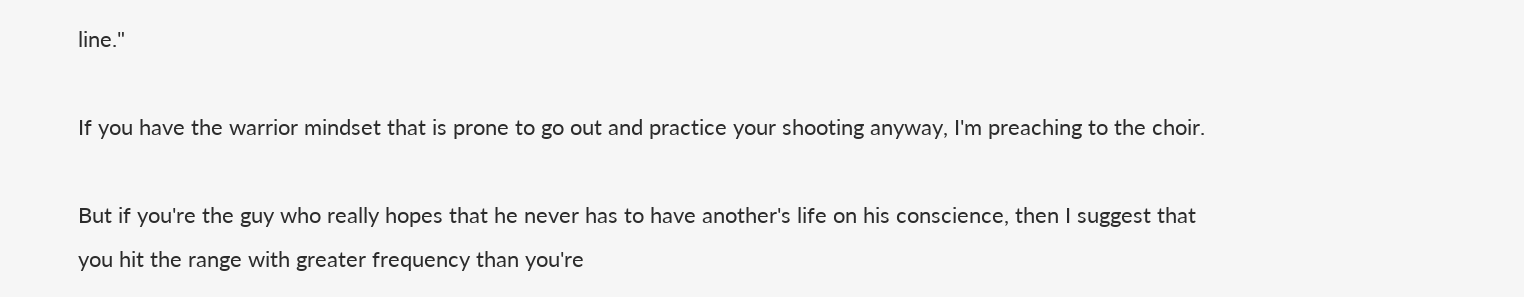line."

If you have the warrior mindset that is prone to go out and practice your shooting anyway, I'm preaching to the choir.

But if you're the guy who really hopes that he never has to have another's life on his conscience, then I suggest that you hit the range with greater frequency than you're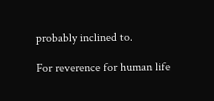probably inclined to.

For reverence for human life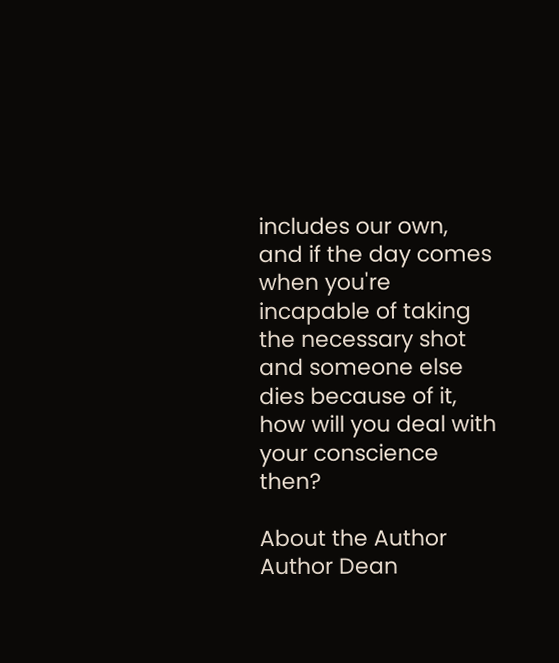includes our own, and if the day comes when you're incapable of taking the necessary shot and someone else dies because of it, how will you deal with your conscience then?

About the Author
Author Dean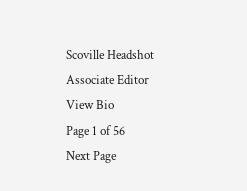Scoville Headshot
Associate Editor
View Bio
Page 1 of 56
Next Page